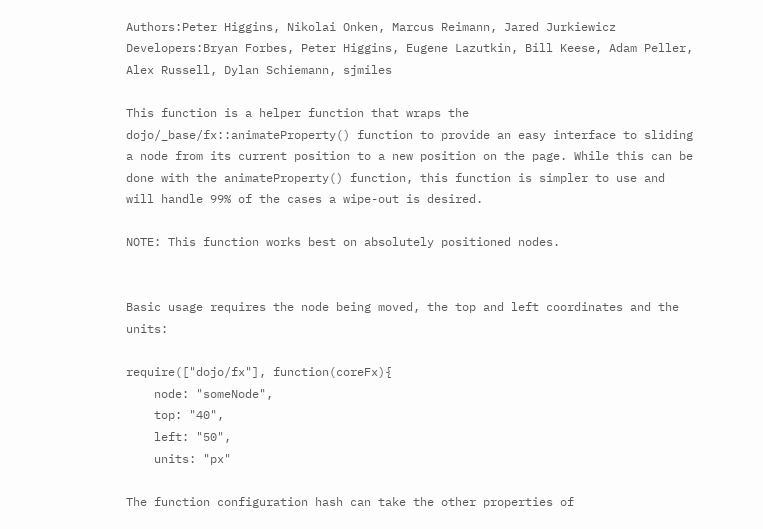Authors:Peter Higgins, Nikolai Onken, Marcus Reimann, Jared Jurkiewicz
Developers:Bryan Forbes, Peter Higgins, Eugene Lazutkin, Bill Keese, Adam Peller, Alex Russell, Dylan Schiemann, sjmiles

This function is a helper function that wraps the dojo/_base/fx::animateProperty() function to provide an easy interface to sliding a node from its current position to a new position on the page. While this can be done with the animateProperty() function, this function is simpler to use and will handle 99% of the cases a wipe-out is desired.

NOTE: This function works best on absolutely positioned nodes.


Basic usage requires the node being moved, the top and left coordinates and the units:

require(["dojo/fx"], function(coreFx){
    node: "someNode",
    top: "40",
    left: "50",
    units: "px"

The function configuration hash can take the other properties of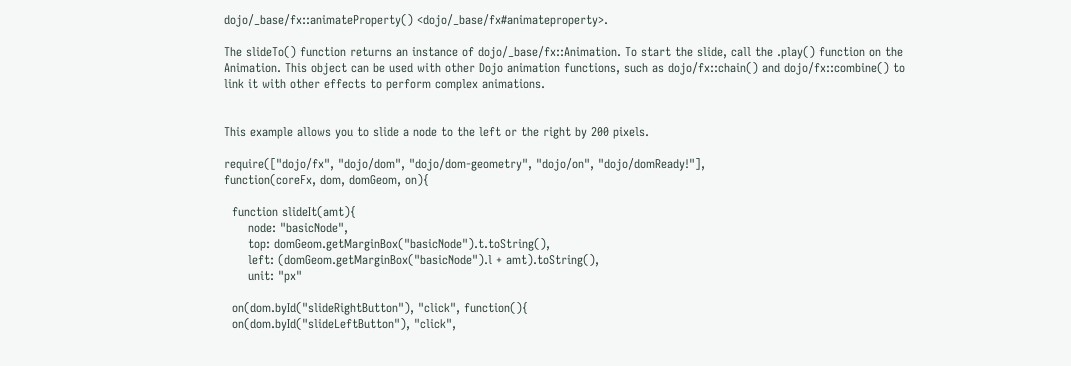dojo/_base/fx::animateProperty() <dojo/_base/fx#animateproperty>.

The slideTo() function returns an instance of dojo/_base/fx::Animation. To start the slide, call the .play() function on the Animation. This object can be used with other Dojo animation functions, such as dojo/fx::chain() and dojo/fx::combine() to link it with other effects to perform complex animations.


This example allows you to slide a node to the left or the right by 200 pixels.

require(["dojo/fx", "dojo/dom", "dojo/dom-geometry", "dojo/on", "dojo/domReady!"],
function(coreFx, dom, domGeom, on){

  function slideIt(amt){
      node: "basicNode",
      top: domGeom.getMarginBox("basicNode").t.toString(),
      left: (domGeom.getMarginBox("basicNode").l + amt).toString(),
      unit: "px"

  on(dom.byId("slideRightButton"), "click", function(){
  on(dom.byId("slideLeftButton"), "click",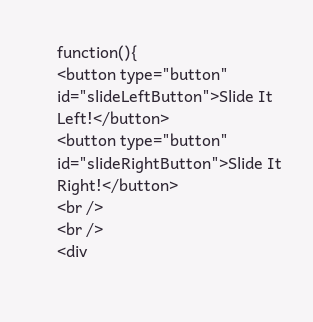function(){
<button type="button" id="slideLeftButton">Slide It Left!</button>
<button type="button" id="slideRightButton">Slide It Right!</button>
<br />
<br />
<div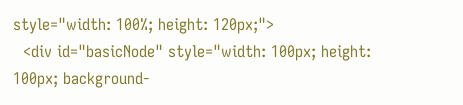style="width: 100%; height: 120px;">
  <div id="basicNode" style="width: 100px; height: 100px; background-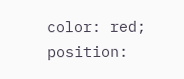color: red; position: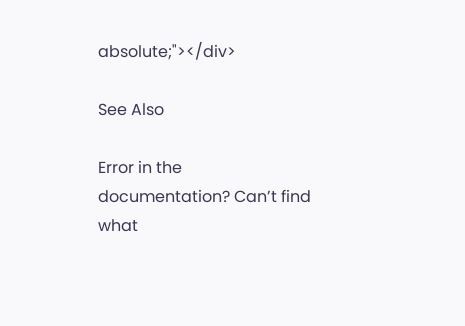absolute;"></div>

See Also

Error in the documentation? Can’t find what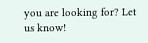you are looking for? Let us know!